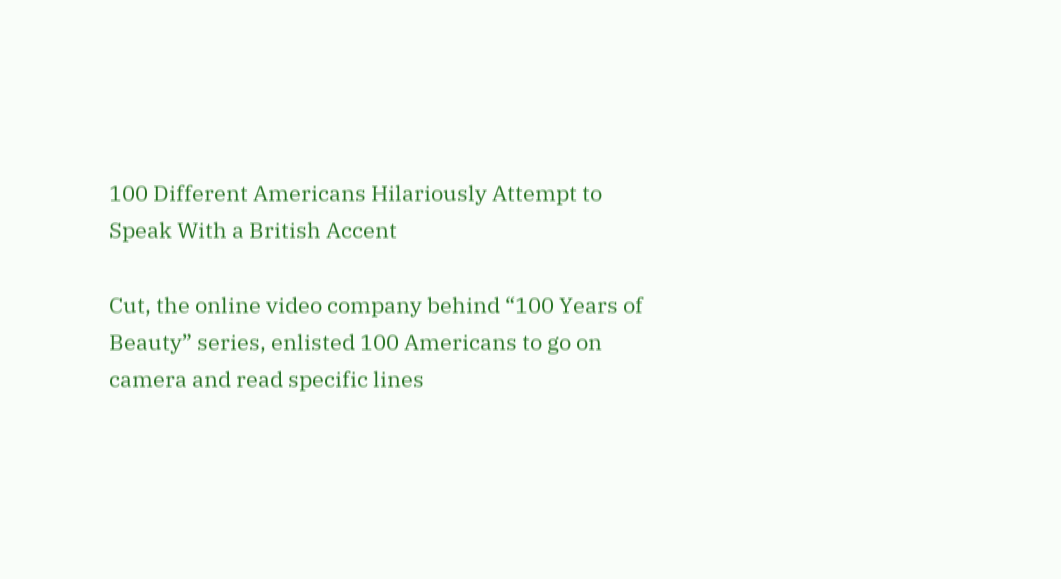100 Different Americans Hilariously Attempt to Speak With a British Accent

Cut, the online video company behind “100 Years of Beauty” series, enlisted 100 Americans to go on camera and read specific lines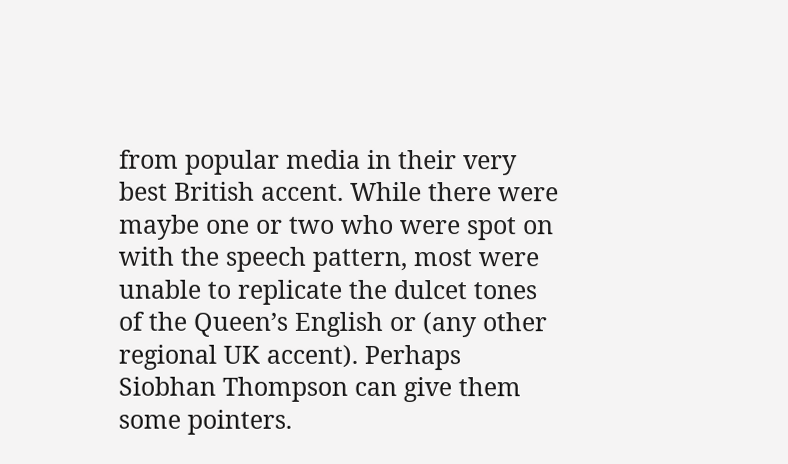from popular media in their very best British accent. While there were maybe one or two who were spot on with the speech pattern, most were unable to replicate the dulcet tones of the Queen’s English or (any other regional UK accent). Perhaps Siobhan Thompson can give them some pointers.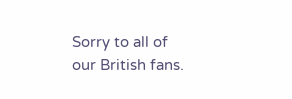Sorry to all of our British fans.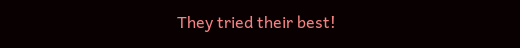They tried their best!